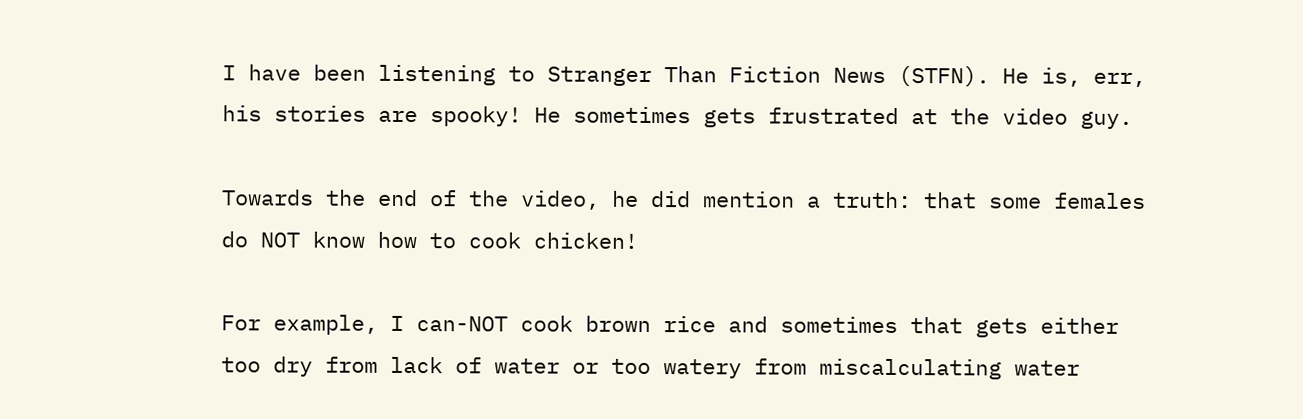I have been listening to Stranger Than Fiction News (STFN). He is, err, his stories are spooky! He sometimes gets frustrated at the video guy.

Towards the end of the video, he did mention a truth: that some females do NOT know how to cook chicken!

For example, I can-NOT cook brown rice and sometimes that gets either too dry from lack of water or too watery from miscalculating water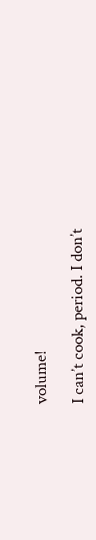volume!

I can’t cook, period. I don’t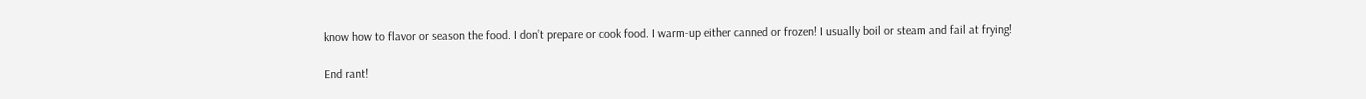know how to flavor or season the food. I don’t prepare or cook food. I warm-up either canned or frozen! I usually boil or steam and fail at frying!

End rant!